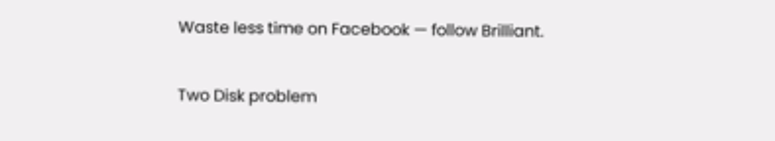Waste less time on Facebook — follow Brilliant.

Two Disk problem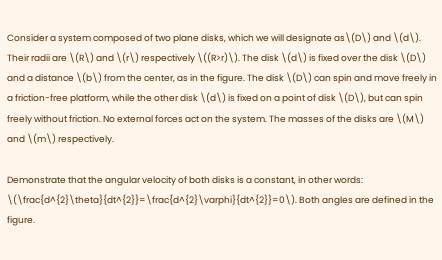Consider a system composed of two plane disks, which we will designate as\(D\) and \(d\). Their radii are \(R\) and \(r\) respectively \((R>r)\). The disk \(d\) is fixed over the disk \(D\) and a distance \(b\) from the center, as in the figure. The disk \(D\) can spin and move freely in a friction-free platform, while the other disk \(d\) is fixed on a point of disk \(D\), but can spin freely without friction. No external forces act on the system. The masses of the disks are \(M\) and \(m\) respectively.

Demonstrate that the angular velocity of both disks is a constant, in other words: \(\frac{d^{2}\theta}{dt^{2}}=\frac{d^{2}\varphi}{dt^{2}}=0\). Both angles are defined in the figure.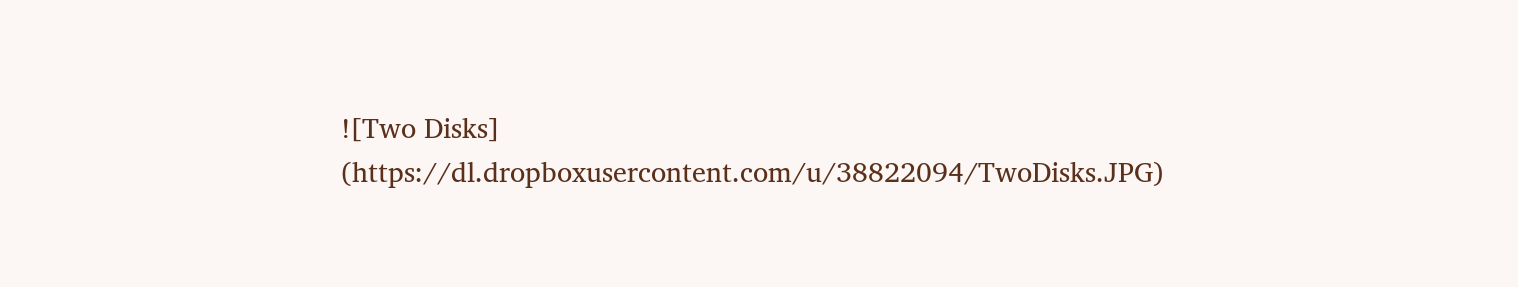![Two Disks] (https://dl.dropboxusercontent.com/u/38822094/TwoDisks.JPG)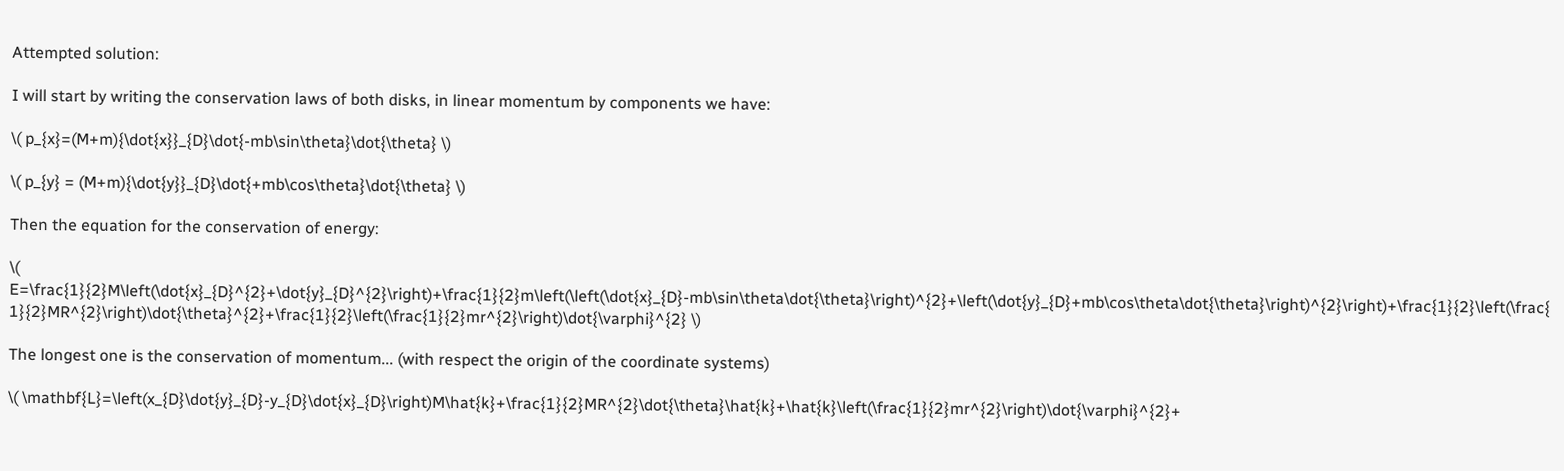Attempted solution:

I will start by writing the conservation laws of both disks, in linear momentum by components we have:

\( p_{x}=(M+m){\dot{x}}_{D}\dot{-mb\sin\theta}\dot{\theta} \)

\( p_{y} = (M+m){\dot{y}}_{D}\dot{+mb\cos\theta}\dot{\theta} \)

Then the equation for the conservation of energy:

\( E=\frac{1}{2}M\left(\dot{x}_{D}^{2}+\dot{y}_{D}^{2}\right)+\frac{1}{2}m\left(\left(\dot{x}_{D}-mb\sin\theta\dot{\theta}\right)^{2}+\left(\dot{y}_{D}+mb\cos\theta\dot{\theta}\right)^{2}\right)+\frac{1}{2}\left(\frac{1}{2}MR^{2}\right)\dot{\theta}^{2}+\frac{1}{2}\left(\frac{1}{2}mr^{2}\right)\dot{\varphi}^{2} \)

The longest one is the conservation of momentum... (with respect the origin of the coordinate systems)

\( \mathbf{L}=\left(x_{D}\dot{y}_{D}-y_{D}\dot{x}_{D}\right)M\hat{k}+\frac{1}{2}MR^{2}\dot{\theta}\hat{k}+\hat{k}\left(\frac{1}{2}mr^{2}\right)\dot{\varphi}^{2}+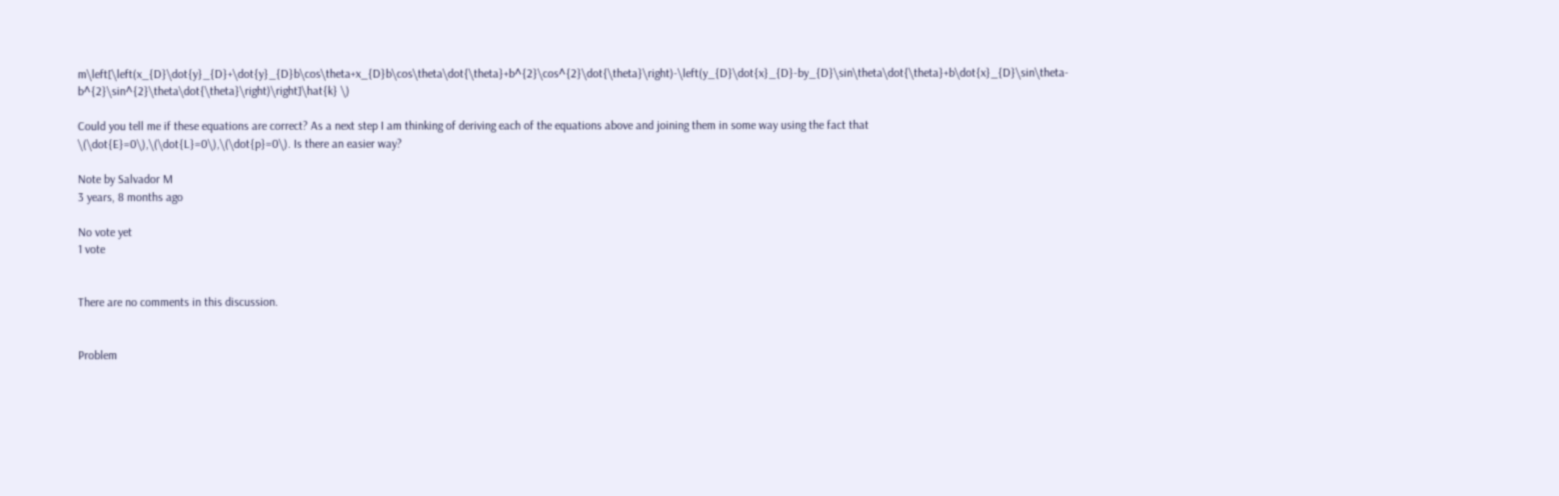m\left[\left(x_{D}\dot{y}_{D}+\dot{y}_{D}b\cos\theta+x_{D}b\cos\theta\dot{\theta}+b^{2}\cos^{2}\dot{\theta}\right)-\left(y_{D}\dot{x}_{D}-by_{D}\sin\theta\dot{\theta}+b\dot{x}_{D}\sin\theta-b^{2}\sin^{2}\theta\dot{\theta}\right)\right]\hat{k} \)

Could you tell me if these equations are correct? As a next step I am thinking of deriving each of the equations above and joining them in some way using the fact that \(\dot{E}=0\),\(\dot{L}=0\),\(\dot{p}=0\). Is there an easier way?

Note by Salvador M
3 years, 8 months ago

No vote yet
1 vote


There are no comments in this discussion.


Problem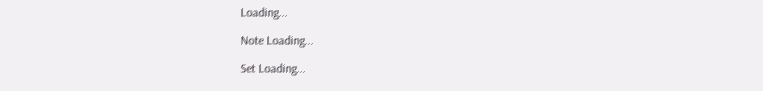Loading...

Note Loading...

Set Loading...